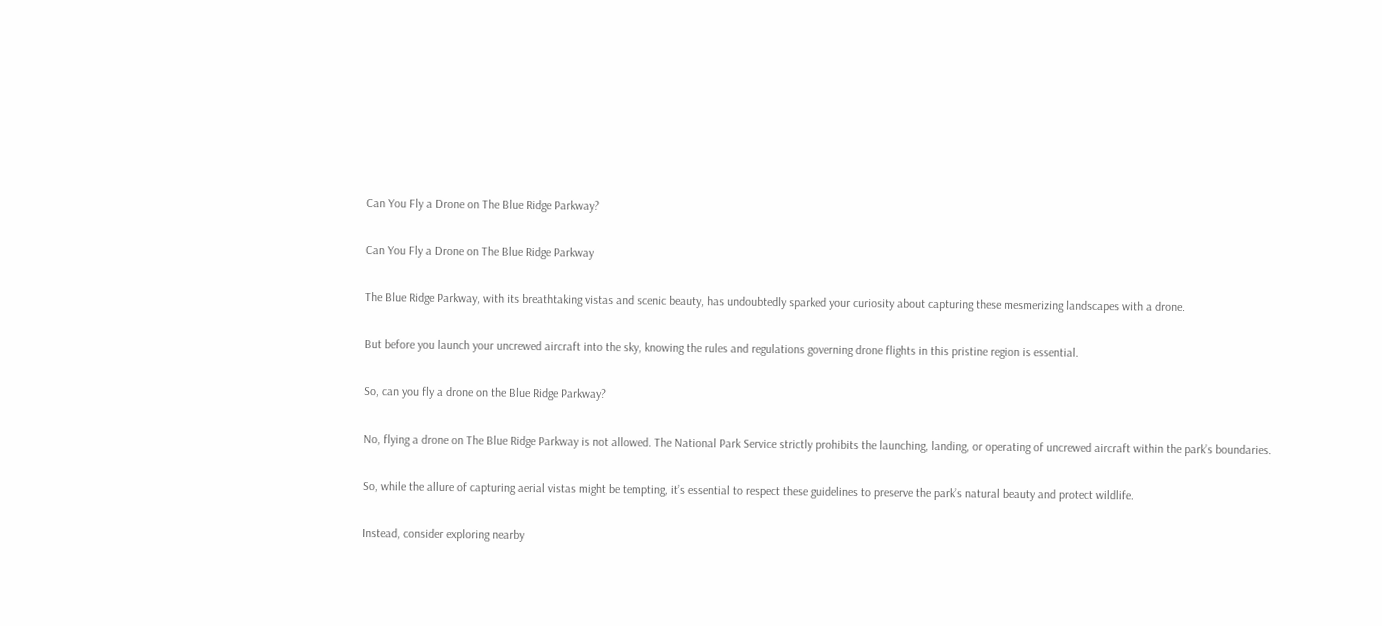Can You Fly a Drone on The Blue Ridge Parkway?

Can You Fly a Drone on The Blue Ridge Parkway

The Blue Ridge Parkway, with its breathtaking vistas and scenic beauty, has undoubtedly sparked your curiosity about capturing these mesmerizing landscapes with a drone.

But before you launch your uncrewed aircraft into the sky, knowing the rules and regulations governing drone flights in this pristine region is essential.

So, can you fly a drone on the Blue Ridge Parkway?

No, flying a drone on The Blue Ridge Parkway is not allowed. The National Park Service strictly prohibits the launching, landing, or operating of uncrewed aircraft within the park’s boundaries.

So, while the allure of capturing aerial vistas might be tempting, it’s essential to respect these guidelines to preserve the park’s natural beauty and protect wildlife.

Instead, consider exploring nearby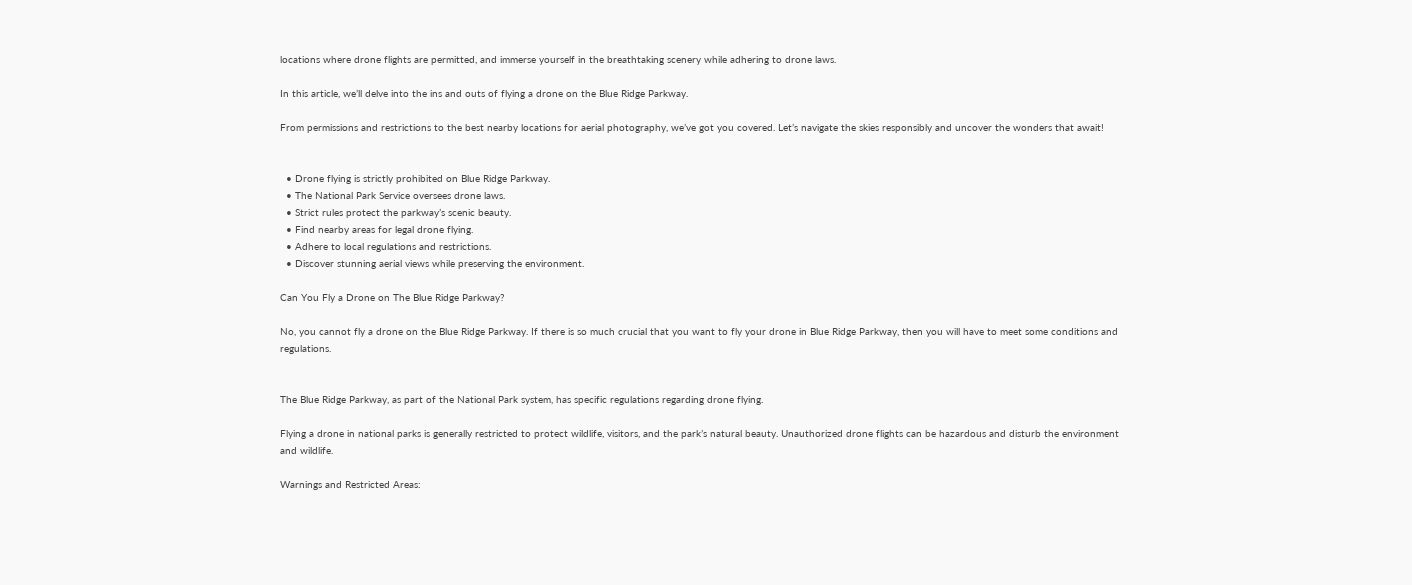locations where drone flights are permitted, and immerse yourself in the breathtaking scenery while adhering to drone laws.

In this article, we’ll delve into the ins and outs of flying a drone on the Blue Ridge Parkway.

From permissions and restrictions to the best nearby locations for aerial photography, we’ve got you covered. Let’s navigate the skies responsibly and uncover the wonders that await!


  • Drone flying is strictly prohibited on Blue Ridge Parkway.
  • The National Park Service oversees drone laws.
  • Strict rules protect the parkway’s scenic beauty.
  • Find nearby areas for legal drone flying.
  • Adhere to local regulations and restrictions.
  • Discover stunning aerial views while preserving the environment.

Can You Fly a Drone on The Blue Ridge Parkway?

No, you cannot fly a drone on the Blue Ridge Parkway. If there is so much crucial that you want to fly your drone in Blue Ridge Parkway, then you will have to meet some conditions and regulations.


The Blue Ridge Parkway, as part of the National Park system, has specific regulations regarding drone flying.

Flying a drone in national parks is generally restricted to protect wildlife, visitors, and the park’s natural beauty. Unauthorized drone flights can be hazardous and disturb the environment and wildlife.

Warnings and Restricted Areas: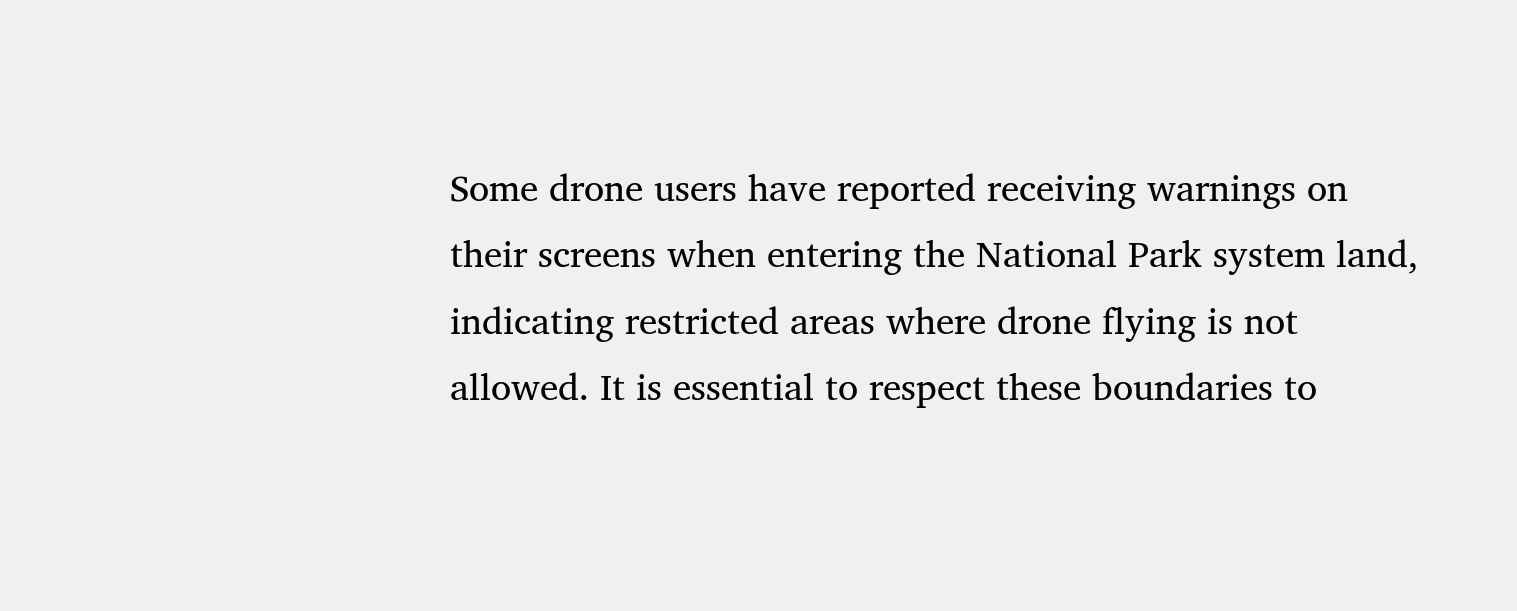Some drone users have reported receiving warnings on their screens when entering the National Park system land, indicating restricted areas where drone flying is not allowed. It is essential to respect these boundaries to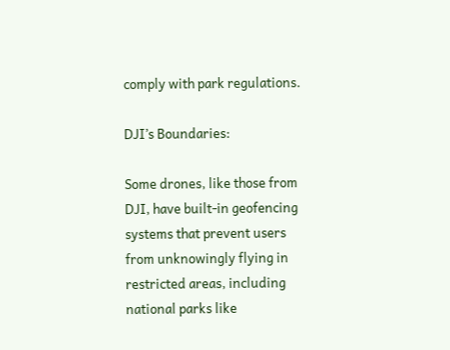comply with park regulations.

DJI’s Boundaries:

Some drones, like those from DJI, have built-in geofencing systems that prevent users from unknowingly flying in restricted areas, including national parks like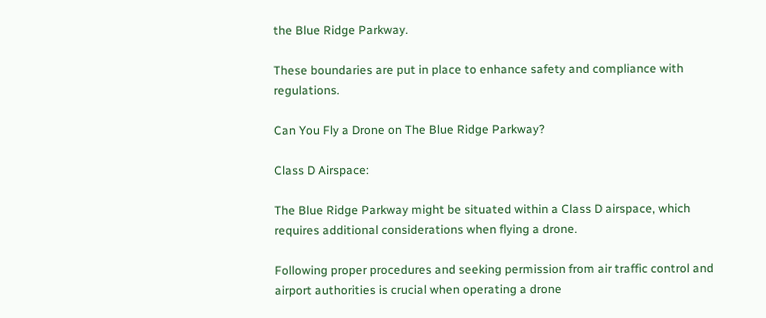the Blue Ridge Parkway.

These boundaries are put in place to enhance safety and compliance with regulations.

Can You Fly a Drone on The Blue Ridge Parkway?

Class D Airspace:

The Blue Ridge Parkway might be situated within a Class D airspace, which requires additional considerations when flying a drone.

Following proper procedures and seeking permission from air traffic control and airport authorities is crucial when operating a drone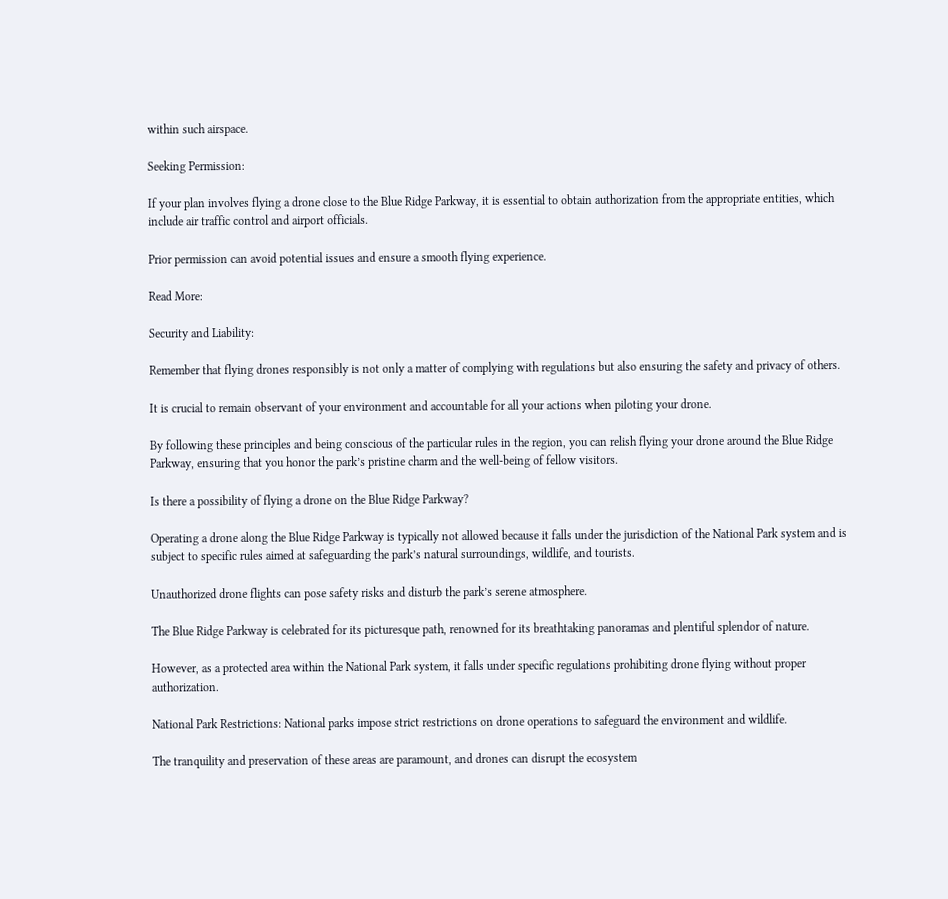within such airspace.

Seeking Permission:

If your plan involves flying a drone close to the Blue Ridge Parkway, it is essential to obtain authorization from the appropriate entities, which include air traffic control and airport officials.

Prior permission can avoid potential issues and ensure a smooth flying experience.

Read More:

Security and Liability:

Remember that flying drones responsibly is not only a matter of complying with regulations but also ensuring the safety and privacy of others.

It is crucial to remain observant of your environment and accountable for all your actions when piloting your drone.

By following these principles and being conscious of the particular rules in the region, you can relish flying your drone around the Blue Ridge Parkway, ensuring that you honor the park’s pristine charm and the well-being of fellow visitors.

Is there a possibility of flying a drone on the Blue Ridge Parkway?

Operating a drone along the Blue Ridge Parkway is typically not allowed because it falls under the jurisdiction of the National Park system and is subject to specific rules aimed at safeguarding the park’s natural surroundings, wildlife, and tourists.

Unauthorized drone flights can pose safety risks and disturb the park’s serene atmosphere.

The Blue Ridge Parkway is celebrated for its picturesque path, renowned for its breathtaking panoramas and plentiful splendor of nature.

However, as a protected area within the National Park system, it falls under specific regulations prohibiting drone flying without proper authorization.

National Park Restrictions: National parks impose strict restrictions on drone operations to safeguard the environment and wildlife.

The tranquility and preservation of these areas are paramount, and drones can disrupt the ecosystem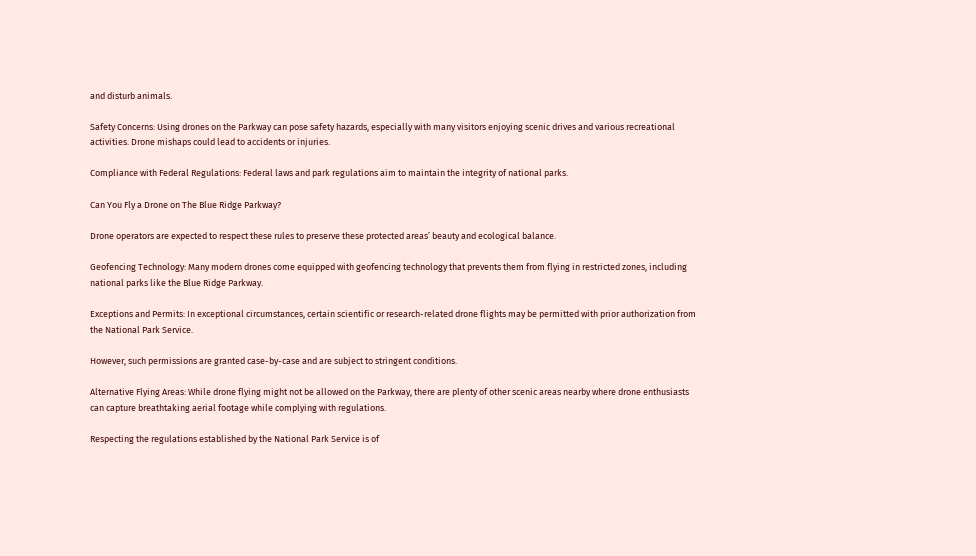and disturb animals.

Safety Concerns: Using drones on the Parkway can pose safety hazards, especially with many visitors enjoying scenic drives and various recreational activities. Drone mishaps could lead to accidents or injuries.

Compliance with Federal Regulations: Federal laws and park regulations aim to maintain the integrity of national parks.

Can You Fly a Drone on The Blue Ridge Parkway?

Drone operators are expected to respect these rules to preserve these protected areas’ beauty and ecological balance.

Geofencing Technology: Many modern drones come equipped with geofencing technology that prevents them from flying in restricted zones, including national parks like the Blue Ridge Parkway.

Exceptions and Permits: In exceptional circumstances, certain scientific or research-related drone flights may be permitted with prior authorization from the National Park Service.

However, such permissions are granted case-by-case and are subject to stringent conditions.

Alternative Flying Areas: While drone flying might not be allowed on the Parkway, there are plenty of other scenic areas nearby where drone enthusiasts can capture breathtaking aerial footage while complying with regulations.

Respecting the regulations established by the National Park Service is of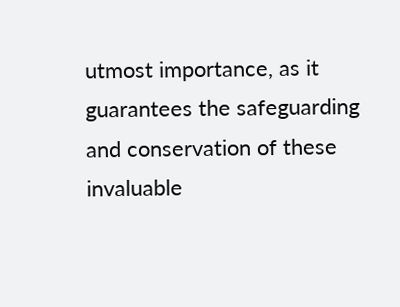utmost importance, as it guarantees the safeguarding and conservation of these invaluable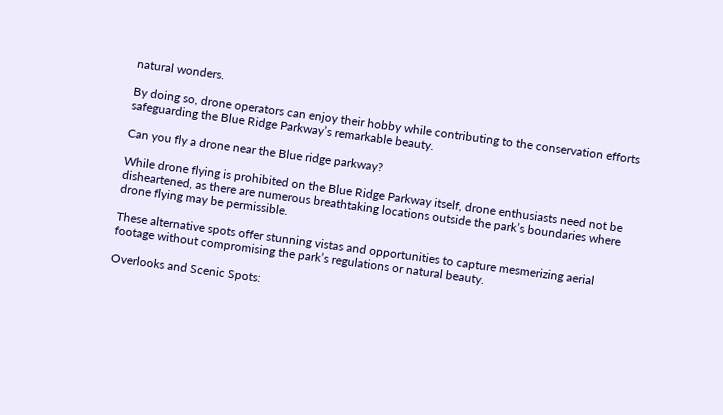natural wonders.

By doing so, drone operators can enjoy their hobby while contributing to the conservation efforts safeguarding the Blue Ridge Parkway’s remarkable beauty.

Can you fly a drone near the Blue ridge parkway?

While drone flying is prohibited on the Blue Ridge Parkway itself, drone enthusiasts need not be disheartened, as there are numerous breathtaking locations outside the park’s boundaries where drone flying may be permissible.

These alternative spots offer stunning vistas and opportunities to capture mesmerizing aerial footage without compromising the park’s regulations or natural beauty.

Overlooks and Scenic Spots: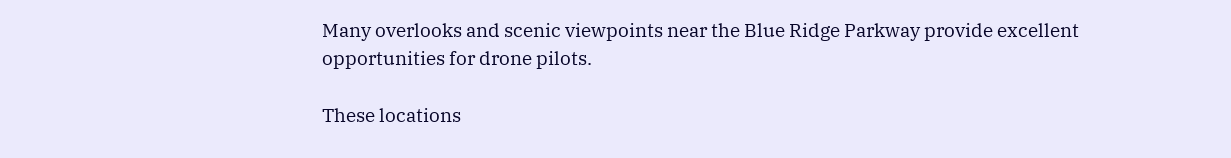Many overlooks and scenic viewpoints near the Blue Ridge Parkway provide excellent opportunities for drone pilots.

These locations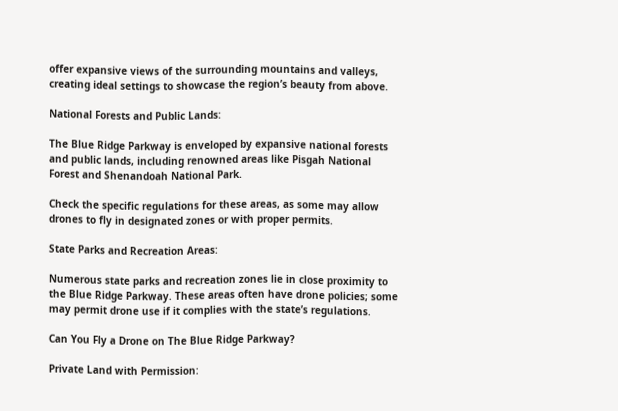offer expansive views of the surrounding mountains and valleys, creating ideal settings to showcase the region’s beauty from above.

National Forests and Public Lands:

The Blue Ridge Parkway is enveloped by expansive national forests and public lands, including renowned areas like Pisgah National Forest and Shenandoah National Park.

Check the specific regulations for these areas, as some may allow drones to fly in designated zones or with proper permits.

State Parks and Recreation Areas:

Numerous state parks and recreation zones lie in close proximity to the Blue Ridge Parkway. These areas often have drone policies; some may permit drone use if it complies with the state’s regulations.

Can You Fly a Drone on The Blue Ridge Parkway?

Private Land with Permission: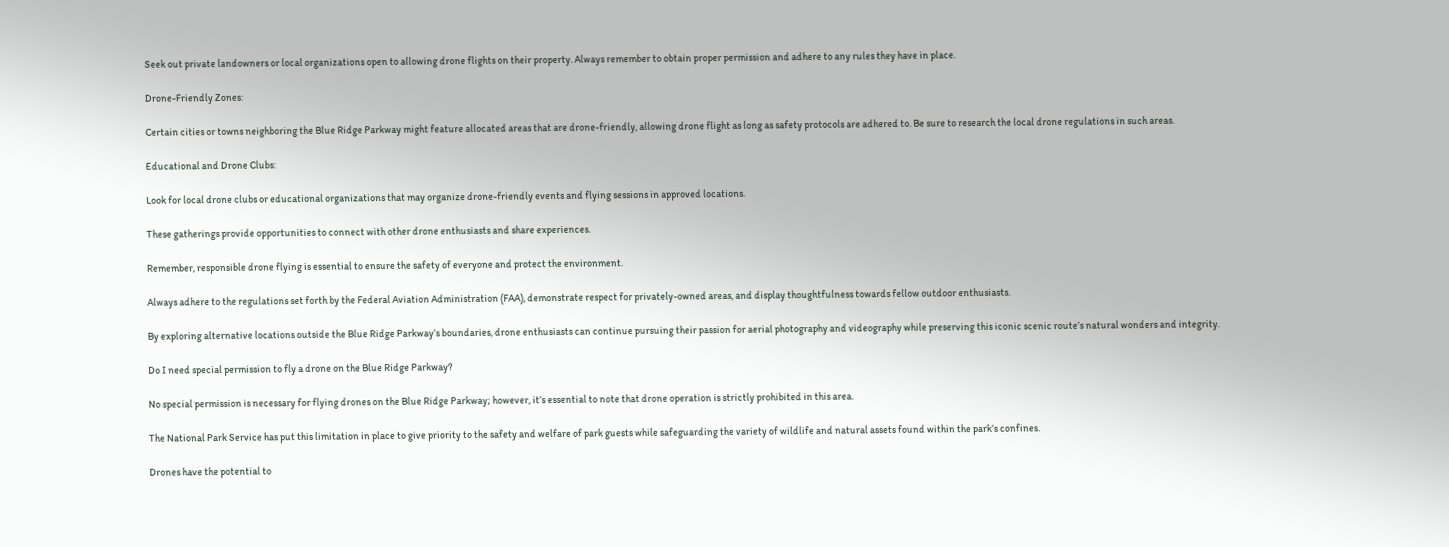Seek out private landowners or local organizations open to allowing drone flights on their property. Always remember to obtain proper permission and adhere to any rules they have in place.

Drone-Friendly Zones:

Certain cities or towns neighboring the Blue Ridge Parkway might feature allocated areas that are drone-friendly, allowing drone flight as long as safety protocols are adhered to. Be sure to research the local drone regulations in such areas.

Educational and Drone Clubs:

Look for local drone clubs or educational organizations that may organize drone-friendly events and flying sessions in approved locations.

These gatherings provide opportunities to connect with other drone enthusiasts and share experiences.

Remember, responsible drone flying is essential to ensure the safety of everyone and protect the environment.

Always adhere to the regulations set forth by the Federal Aviation Administration (FAA), demonstrate respect for privately-owned areas, and display thoughtfulness towards fellow outdoor enthusiasts.

By exploring alternative locations outside the Blue Ridge Parkway’s boundaries, drone enthusiasts can continue pursuing their passion for aerial photography and videography while preserving this iconic scenic route’s natural wonders and integrity.

Do I need special permission to fly a drone on the Blue Ridge Parkway?

No special permission is necessary for flying drones on the Blue Ridge Parkway; however, it’s essential to note that drone operation is strictly prohibited in this area.

The National Park Service has put this limitation in place to give priority to the safety and welfare of park guests while safeguarding the variety of wildlife and natural assets found within the park’s confines.

Drones have the potential to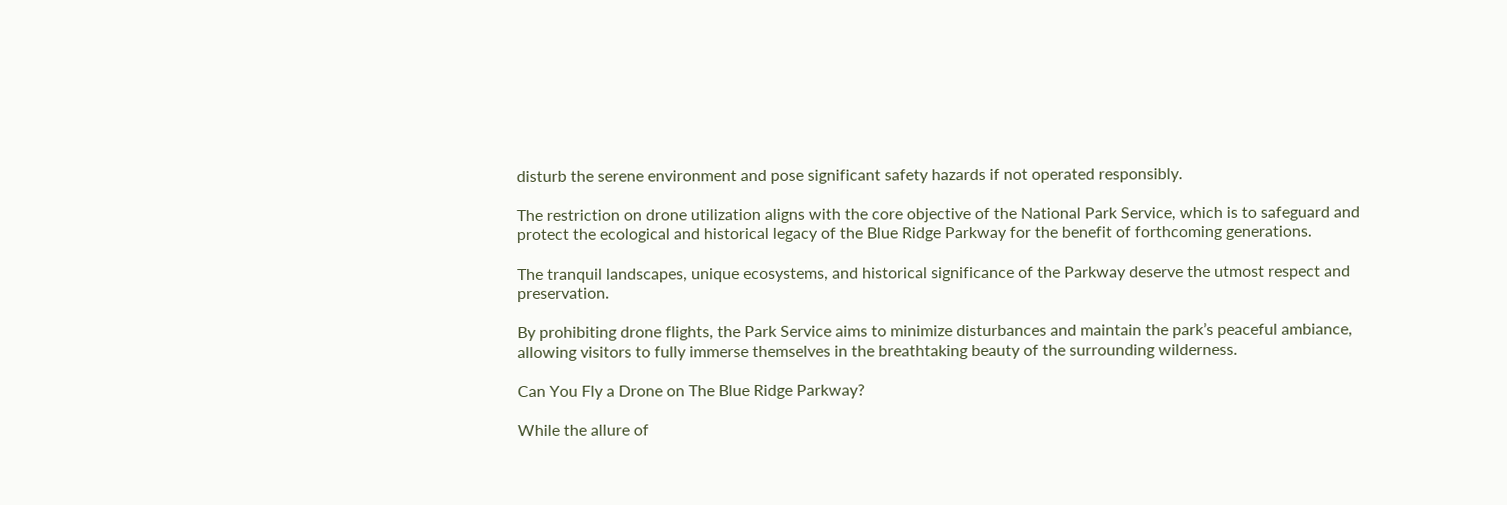disturb the serene environment and pose significant safety hazards if not operated responsibly.

The restriction on drone utilization aligns with the core objective of the National Park Service, which is to safeguard and protect the ecological and historical legacy of the Blue Ridge Parkway for the benefit of forthcoming generations.

The tranquil landscapes, unique ecosystems, and historical significance of the Parkway deserve the utmost respect and preservation.

By prohibiting drone flights, the Park Service aims to minimize disturbances and maintain the park’s peaceful ambiance, allowing visitors to fully immerse themselves in the breathtaking beauty of the surrounding wilderness.

Can You Fly a Drone on The Blue Ridge Parkway?

While the allure of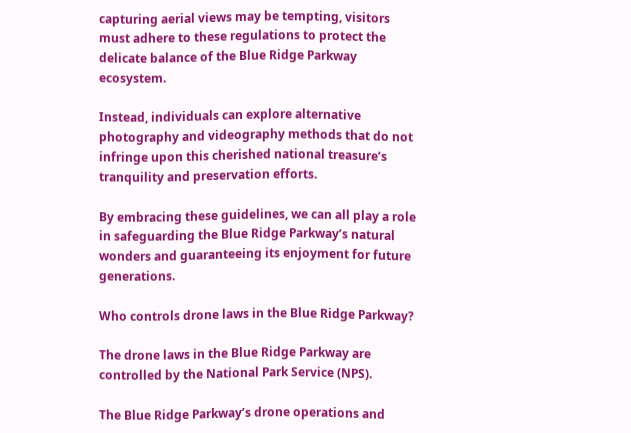capturing aerial views may be tempting, visitors must adhere to these regulations to protect the delicate balance of the Blue Ridge Parkway ecosystem.

Instead, individuals can explore alternative photography and videography methods that do not infringe upon this cherished national treasure’s tranquility and preservation efforts.

By embracing these guidelines, we can all play a role in safeguarding the Blue Ridge Parkway’s natural wonders and guaranteeing its enjoyment for future generations.

Who controls drone laws in the Blue Ridge Parkway?

The drone laws in the Blue Ridge Parkway are controlled by the National Park Service (NPS).

The Blue Ridge Parkway’s drone operations and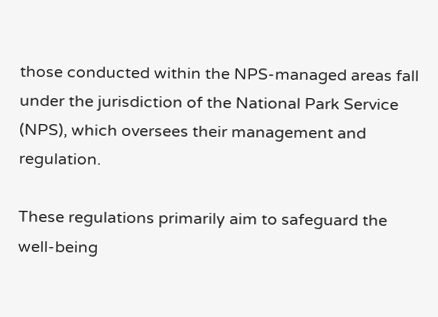those conducted within the NPS-managed areas fall under the jurisdiction of the National Park Service (NPS), which oversees their management and regulation.

These regulations primarily aim to safeguard the well-being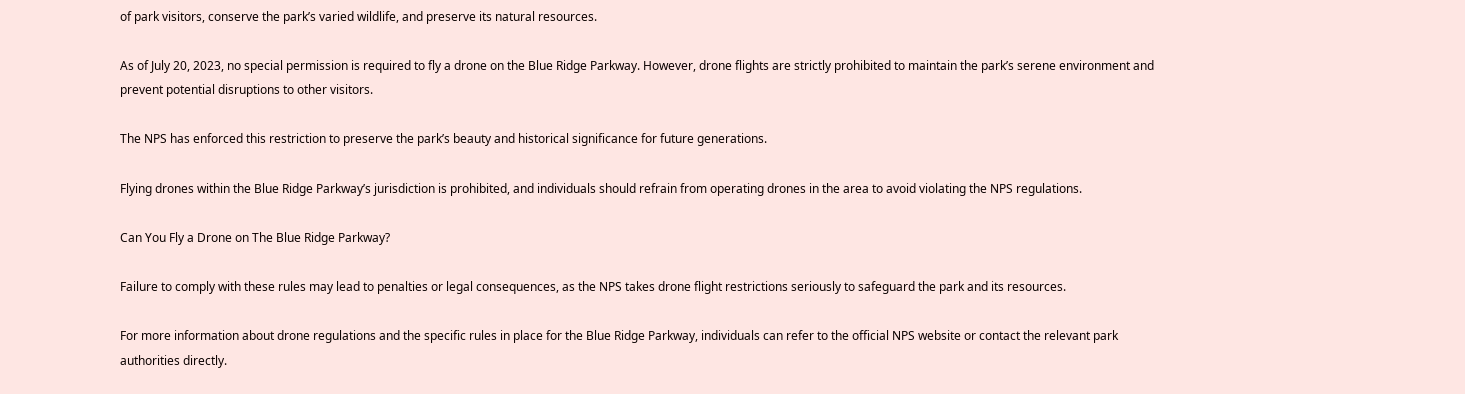of park visitors, conserve the park’s varied wildlife, and preserve its natural resources.

As of July 20, 2023, no special permission is required to fly a drone on the Blue Ridge Parkway. However, drone flights are strictly prohibited to maintain the park’s serene environment and prevent potential disruptions to other visitors.

The NPS has enforced this restriction to preserve the park’s beauty and historical significance for future generations.

Flying drones within the Blue Ridge Parkway’s jurisdiction is prohibited, and individuals should refrain from operating drones in the area to avoid violating the NPS regulations.

Can You Fly a Drone on The Blue Ridge Parkway?

Failure to comply with these rules may lead to penalties or legal consequences, as the NPS takes drone flight restrictions seriously to safeguard the park and its resources.

For more information about drone regulations and the specific rules in place for the Blue Ridge Parkway, individuals can refer to the official NPS website or contact the relevant park authorities directly.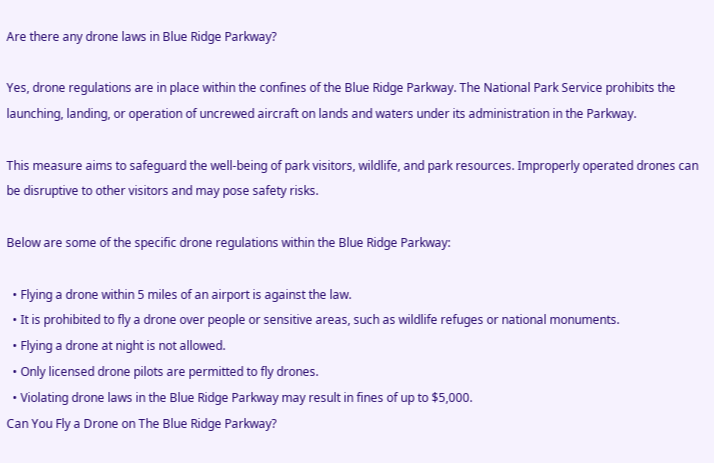Are there any drone laws in Blue Ridge Parkway?

Yes, drone regulations are in place within the confines of the Blue Ridge Parkway. The National Park Service prohibits the launching, landing, or operation of uncrewed aircraft on lands and waters under its administration in the Parkway.

This measure aims to safeguard the well-being of park visitors, wildlife, and park resources. Improperly operated drones can be disruptive to other visitors and may pose safety risks.

Below are some of the specific drone regulations within the Blue Ridge Parkway:

  • Flying a drone within 5 miles of an airport is against the law.
  • It is prohibited to fly a drone over people or sensitive areas, such as wildlife refuges or national monuments.
  • Flying a drone at night is not allowed.
  • Only licensed drone pilots are permitted to fly drones.
  • Violating drone laws in the Blue Ridge Parkway may result in fines of up to $5,000.
Can You Fly a Drone on The Blue Ridge Parkway?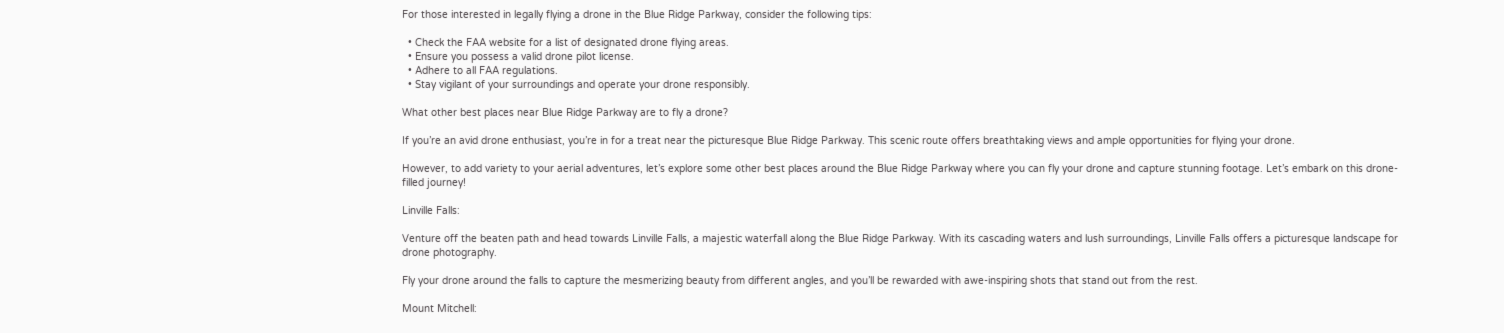For those interested in legally flying a drone in the Blue Ridge Parkway, consider the following tips:

  • Check the FAA website for a list of designated drone flying areas.
  • Ensure you possess a valid drone pilot license.
  • Adhere to all FAA regulations.
  • Stay vigilant of your surroundings and operate your drone responsibly.

What other best places near Blue Ridge Parkway are to fly a drone?

If you’re an avid drone enthusiast, you’re in for a treat near the picturesque Blue Ridge Parkway. This scenic route offers breathtaking views and ample opportunities for flying your drone.

However, to add variety to your aerial adventures, let’s explore some other best places around the Blue Ridge Parkway where you can fly your drone and capture stunning footage. Let’s embark on this drone-filled journey!

Linville Falls:

Venture off the beaten path and head towards Linville Falls, a majestic waterfall along the Blue Ridge Parkway. With its cascading waters and lush surroundings, Linville Falls offers a picturesque landscape for drone photography.

Fly your drone around the falls to capture the mesmerizing beauty from different angles, and you’ll be rewarded with awe-inspiring shots that stand out from the rest.

Mount Mitchell: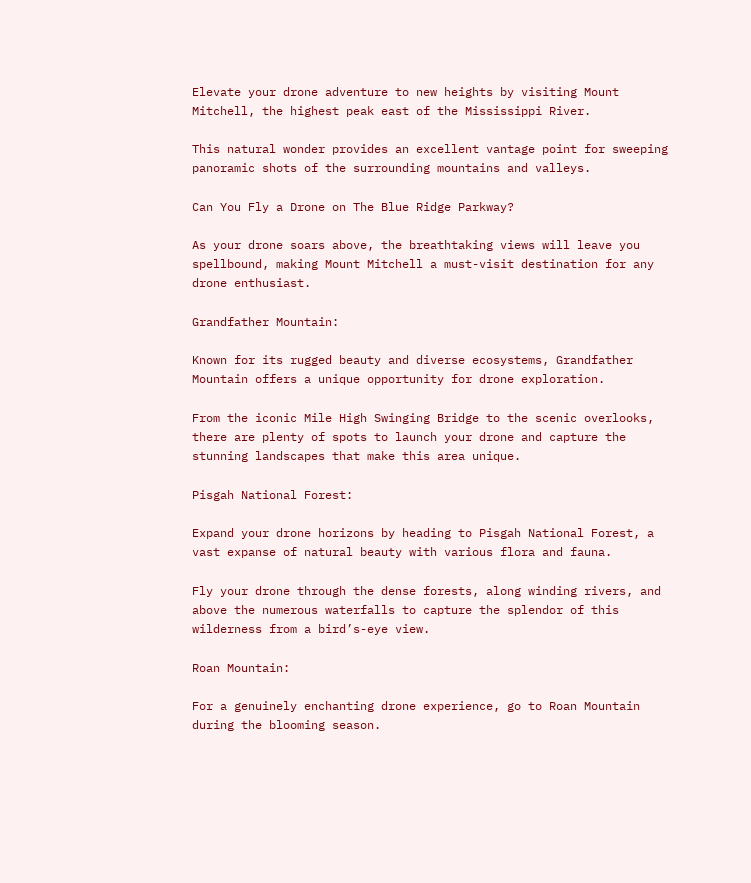Elevate your drone adventure to new heights by visiting Mount Mitchell, the highest peak east of the Mississippi River.

This natural wonder provides an excellent vantage point for sweeping panoramic shots of the surrounding mountains and valleys.

Can You Fly a Drone on The Blue Ridge Parkway?

As your drone soars above, the breathtaking views will leave you spellbound, making Mount Mitchell a must-visit destination for any drone enthusiast.

Grandfather Mountain:

Known for its rugged beauty and diverse ecosystems, Grandfather Mountain offers a unique opportunity for drone exploration.

From the iconic Mile High Swinging Bridge to the scenic overlooks, there are plenty of spots to launch your drone and capture the stunning landscapes that make this area unique.

Pisgah National Forest:

Expand your drone horizons by heading to Pisgah National Forest, a vast expanse of natural beauty with various flora and fauna.

Fly your drone through the dense forests, along winding rivers, and above the numerous waterfalls to capture the splendor of this wilderness from a bird’s-eye view.

Roan Mountain:

For a genuinely enchanting drone experience, go to Roan Mountain during the blooming season.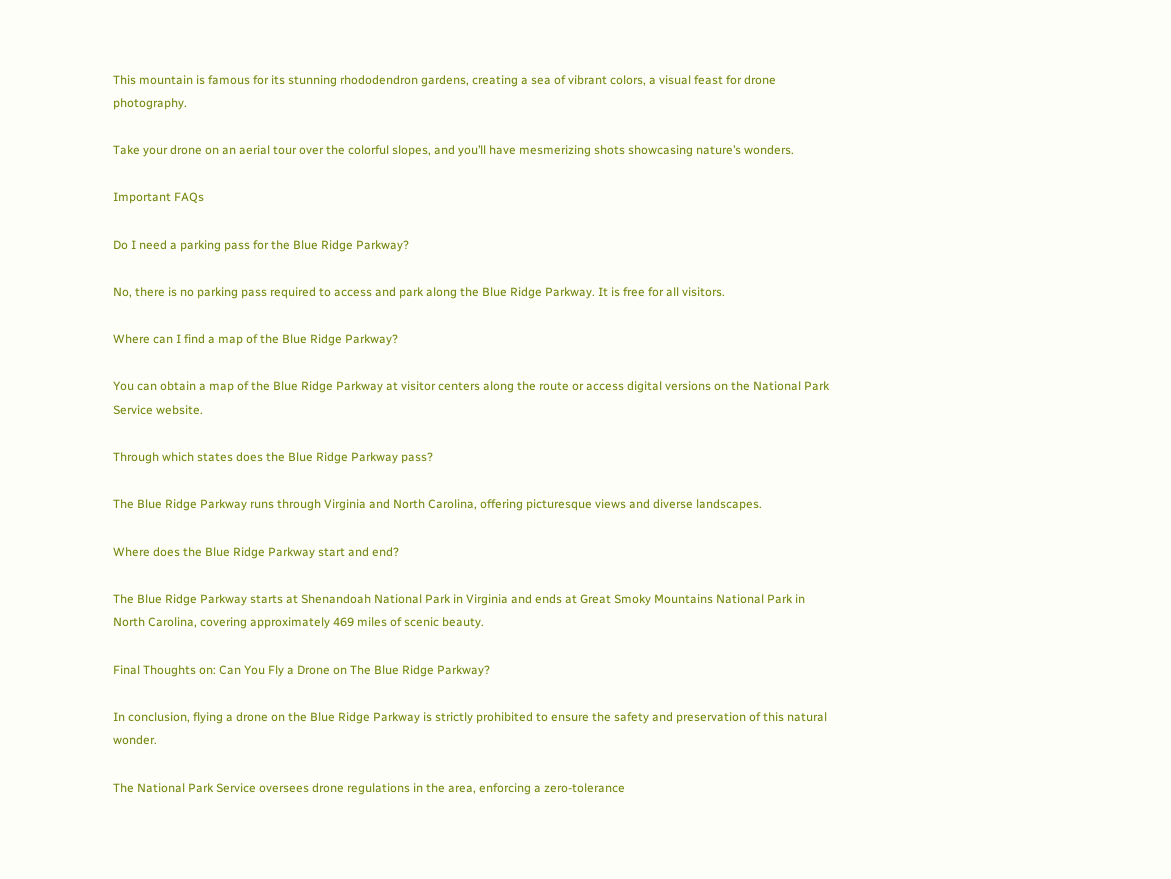This mountain is famous for its stunning rhododendron gardens, creating a sea of vibrant colors, a visual feast for drone photography.

Take your drone on an aerial tour over the colorful slopes, and you’ll have mesmerizing shots showcasing nature’s wonders.

Important FAQs

Do I need a parking pass for the Blue Ridge Parkway?

No, there is no parking pass required to access and park along the Blue Ridge Parkway. It is free for all visitors.

Where can I find a map of the Blue Ridge Parkway?

You can obtain a map of the Blue Ridge Parkway at visitor centers along the route or access digital versions on the National Park Service website.

Through which states does the Blue Ridge Parkway pass?

The Blue Ridge Parkway runs through Virginia and North Carolina, offering picturesque views and diverse landscapes.

Where does the Blue Ridge Parkway start and end?

The Blue Ridge Parkway starts at Shenandoah National Park in Virginia and ends at Great Smoky Mountains National Park in North Carolina, covering approximately 469 miles of scenic beauty.

Final Thoughts on: Can You Fly a Drone on The Blue Ridge Parkway?

In conclusion, flying a drone on the Blue Ridge Parkway is strictly prohibited to ensure the safety and preservation of this natural wonder.

The National Park Service oversees drone regulations in the area, enforcing a zero-tolerance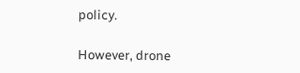policy.

However, drone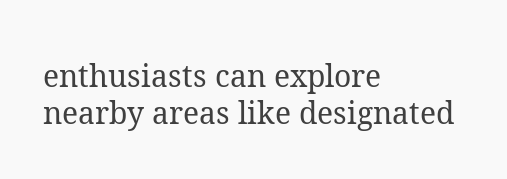enthusiasts can explore nearby areas like designated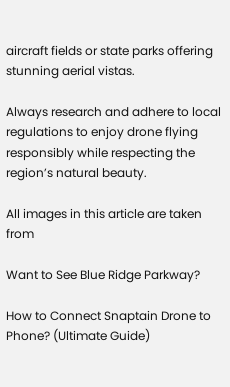aircraft fields or state parks offering stunning aerial vistas.

Always research and adhere to local regulations to enjoy drone flying responsibly while respecting the region’s natural beauty.

All images in this article are taken from

Want to See Blue Ridge Parkway?

How to Connect Snaptain Drone to Phone? (Ultimate Guide)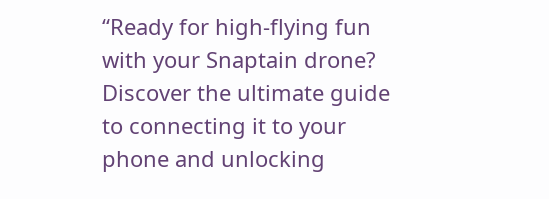“Ready for high-flying fun with your Snaptain drone?  Discover the ultimate guide to connecting it to your phone and unlocking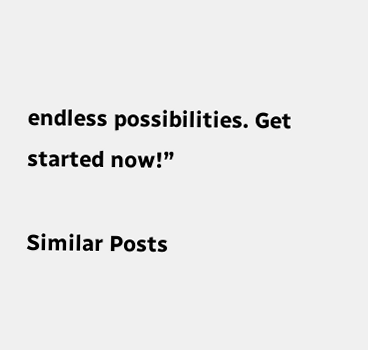endless possibilities. Get started now!”

Similar Posts